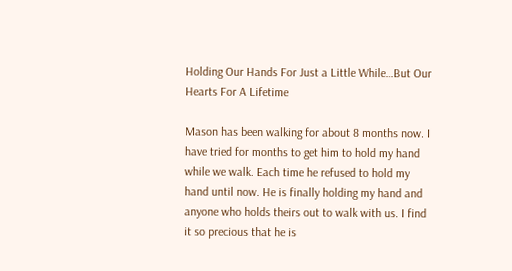Holding Our Hands For Just a Little While…But Our Hearts For A Lifetime

Mason has been walking for about 8 months now. I have tried for months to get him to hold my hand while we walk. Each time he refused to hold my hand until now. He is finally holding my hand and anyone who holds theirs out to walk with us. I find it so precious that he is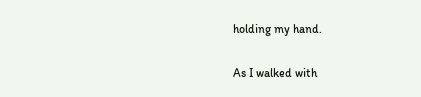holding my hand.

As I walked with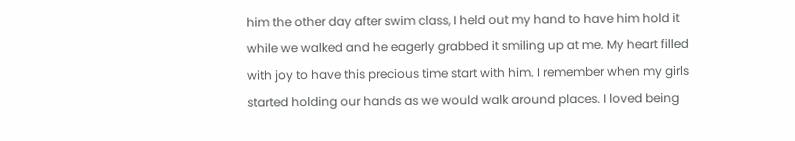him the other day after swim class, I held out my hand to have him hold it while we walked and he eagerly grabbed it smiling up at me. My heart filled with joy to have this precious time start with him. I remember when my girls started holding our hands as we would walk around places. I loved being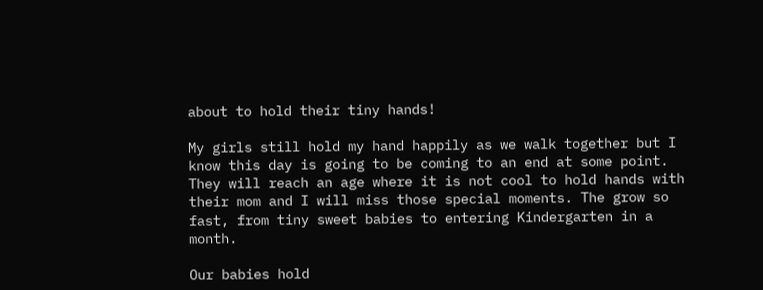about to hold their tiny hands!

My girls still hold my hand happily as we walk together but I know this day is going to be coming to an end at some point. They will reach an age where it is not cool to hold hands with their mom and I will miss those special moments. The grow so fast, from tiny sweet babies to entering Kindergarten in a month.

Our babies hold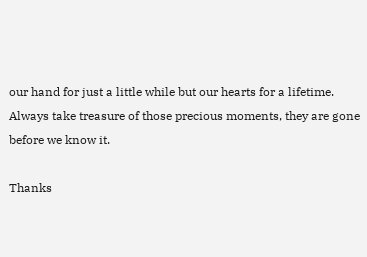our hand for just a little while but our hearts for a lifetime. Always take treasure of those precious moments, they are gone before we know it.

Thanks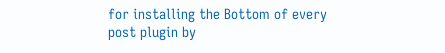for installing the Bottom of every post plugin by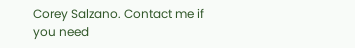Corey Salzano. Contact me if you need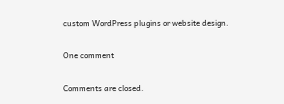custom WordPress plugins or website design.

One comment

Comments are closed.